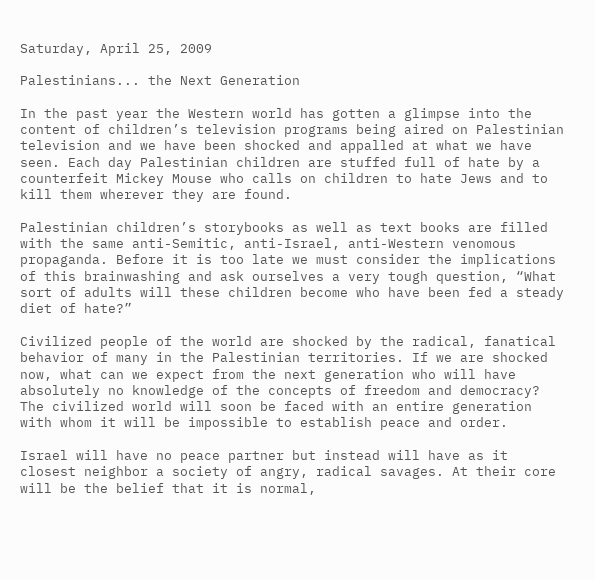Saturday, April 25, 2009

Palestinians... the Next Generation

In the past year the Western world has gotten a glimpse into the content of children’s television programs being aired on Palestinian television and we have been shocked and appalled at what we have seen. Each day Palestinian children are stuffed full of hate by a counterfeit Mickey Mouse who calls on children to hate Jews and to kill them wherever they are found.

Palestinian children’s storybooks as well as text books are filled with the same anti-Semitic, anti-Israel, anti-Western venomous propaganda. Before it is too late we must consider the implications of this brainwashing and ask ourselves a very tough question, “What sort of adults will these children become who have been fed a steady diet of hate?”

Civilized people of the world are shocked by the radical, fanatical behavior of many in the Palestinian territories. If we are shocked now, what can we expect from the next generation who will have absolutely no knowledge of the concepts of freedom and democracy? The civilized world will soon be faced with an entire generation with whom it will be impossible to establish peace and order.

Israel will have no peace partner but instead will have as it closest neighbor a society of angry, radical savages. At their core will be the belief that it is normal,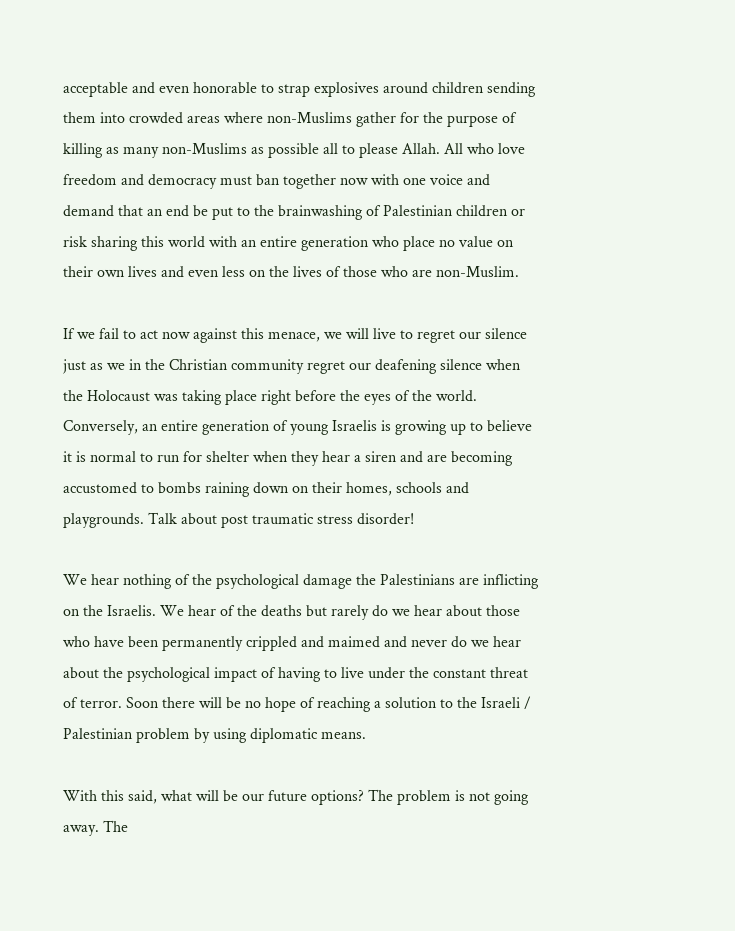acceptable and even honorable to strap explosives around children sending them into crowded areas where non-Muslims gather for the purpose of killing as many non-Muslims as possible all to please Allah. All who love freedom and democracy must ban together now with one voice and demand that an end be put to the brainwashing of Palestinian children or risk sharing this world with an entire generation who place no value on their own lives and even less on the lives of those who are non-Muslim.

If we fail to act now against this menace, we will live to regret our silence just as we in the Christian community regret our deafening silence when the Holocaust was taking place right before the eyes of the world. Conversely, an entire generation of young Israelis is growing up to believe it is normal to run for shelter when they hear a siren and are becoming accustomed to bombs raining down on their homes, schools and playgrounds. Talk about post traumatic stress disorder!

We hear nothing of the psychological damage the Palestinians are inflicting on the Israelis. We hear of the deaths but rarely do we hear about those who have been permanently crippled and maimed and never do we hear about the psychological impact of having to live under the constant threat of terror. Soon there will be no hope of reaching a solution to the Israeli / Palestinian problem by using diplomatic means.

With this said, what will be our future options? The problem is not going away. The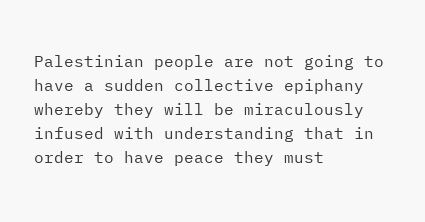Palestinian people are not going to have a sudden collective epiphany whereby they will be miraculously infused with understanding that in order to have peace they must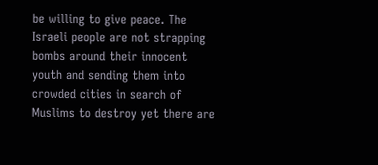be willing to give peace. The Israeli people are not strapping bombs around their innocent youth and sending them into crowded cities in search of Muslims to destroy yet there are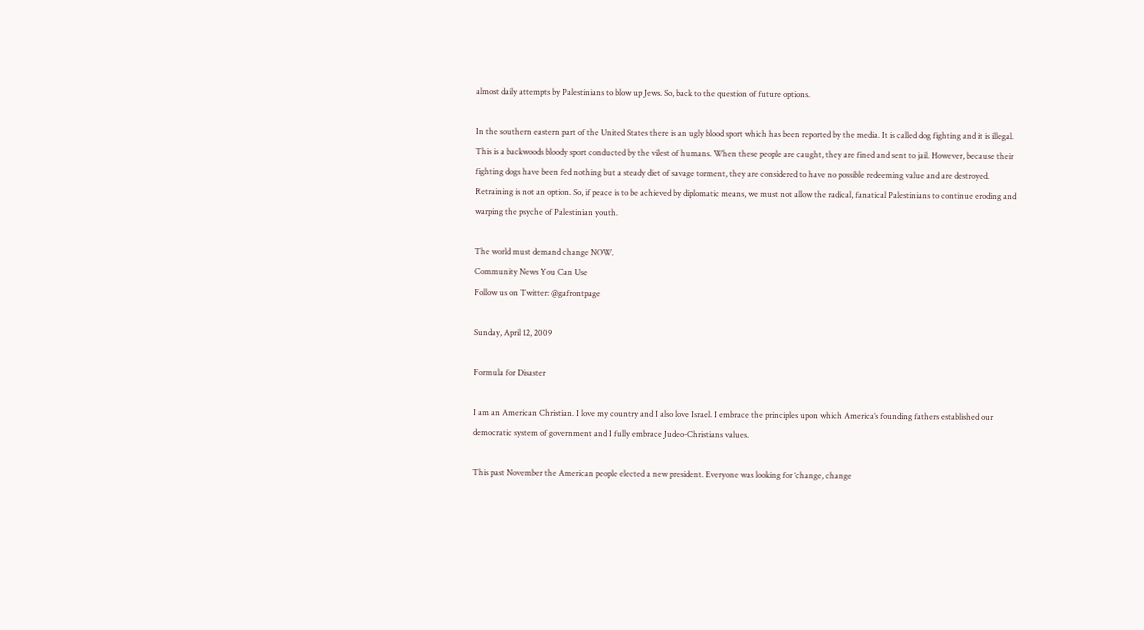almost daily attempts by Palestinians to blow up Jews. So, back to the question of future options.

In the southern eastern part of the United States there is an ugly blood sport which has been reported by the media. It is called dog fighting and it is illegal. This is a backwoods bloody sport conducted by the vilest of humans. When these people are caught, they are fined and sent to jail. However, because their fighting dogs have been fed nothing but a steady diet of savage torment, they are considered to have no possible redeeming value and are destroyed. Retraining is not an option. So, if peace is to be achieved by diplomatic means, we must not allow the radical, fanatical Palestinians to continue eroding and warping the psyche of Palestinian youth.

The world must demand change NOW.
Community News You Can Use
Follow us on Twitter: @gafrontpage

Sunday, April 12, 2009

Formula for Disaster

I am an American Christian. I love my country and I also love Israel. I embrace the principles upon which America’s founding fathers established our democratic system of government and I fully embrace Judeo-Christians values.

This past November the American people elected a new president. Everyone was looking for ‘change, change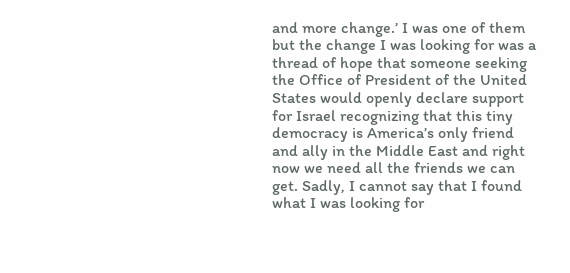and more change.’ I was one of them but the change I was looking for was a thread of hope that someone seeking the Office of President of the United States would openly declare support for Israel recognizing that this tiny democracy is America’s only friend and ally in the Middle East and right now we need all the friends we can get. Sadly, I cannot say that I found what I was looking for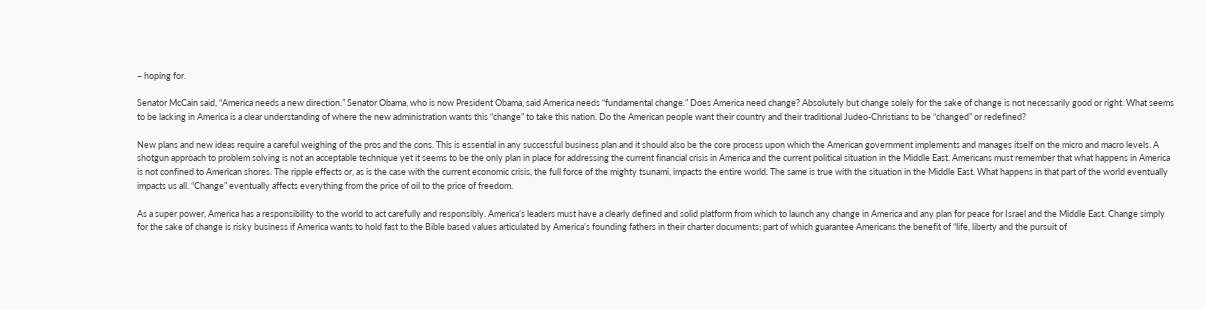– hoping for.

Senator McCain said, “America needs a new direction.” Senator Obama, who is now President Obama, said America needs “fundamental change.” Does America need change? Absolutely but change solely for the sake of change is not necessarily good or right. What seems to be lacking in America is a clear understanding of where the new administration wants this “change” to take this nation. Do the American people want their country and their traditional Judeo-Christians to be “changed” or redefined?

New plans and new ideas require a careful weighing of the pros and the cons. This is essential in any successful business plan and it should also be the core process upon which the American government implements and manages itself on the micro and macro levels. A shotgun approach to problem solving is not an acceptable technique yet it seems to be the only plan in place for addressing the current financial crisis in America and the current political situation in the Middle East. Americans must remember that what happens in America is not confined to American shores. The ripple effects or, as is the case with the current economic crisis, the full force of the mighty tsunami, impacts the entire world. The same is true with the situation in the Middle East. What happens in that part of the world eventually impacts us all. “Change” eventually affects everything from the price of oil to the price of freedom.

As a super power, America has a responsibility to the world to act carefully and responsibly. America’s leaders must have a clearly defined and solid platform from which to launch any change in America and any plan for peace for Israel and the Middle East. Change simply for the sake of change is risky business if America wants to hold fast to the Bible based values articulated by America’s founding fathers in their charter documents; part of which guarantee Americans the benefit of “life, liberty and the pursuit of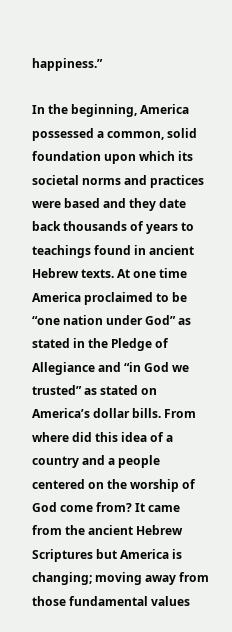happiness.”

In the beginning, America possessed a common, solid foundation upon which its societal norms and practices were based and they date back thousands of years to teachings found in ancient Hebrew texts. At one time America proclaimed to be “one nation under God” as stated in the Pledge of Allegiance and “in God we trusted” as stated on America’s dollar bills. From where did this idea of a country and a people centered on the worship of God come from? It came from the ancient Hebrew Scriptures but America is changing; moving away from those fundamental values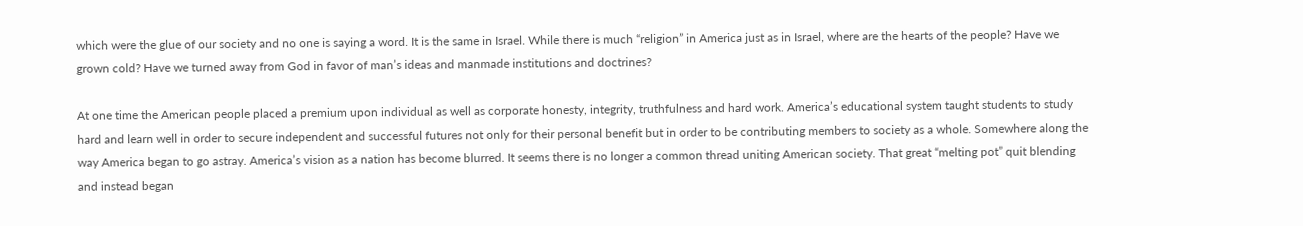which were the glue of our society and no one is saying a word. It is the same in Israel. While there is much “religion” in America just as in Israel, where are the hearts of the people? Have we grown cold? Have we turned away from God in favor of man’s ideas and manmade institutions and doctrines?

At one time the American people placed a premium upon individual as well as corporate honesty, integrity, truthfulness and hard work. America’s educational system taught students to study hard and learn well in order to secure independent and successful futures not only for their personal benefit but in order to be contributing members to society as a whole. Somewhere along the way America began to go astray. America’s vision as a nation has become blurred. It seems there is no longer a common thread uniting American society. That great “melting pot” quit blending and instead began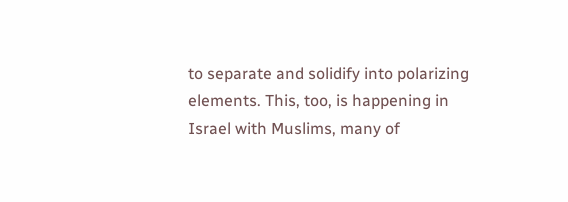to separate and solidify into polarizing elements. This, too, is happening in Israel with Muslims, many of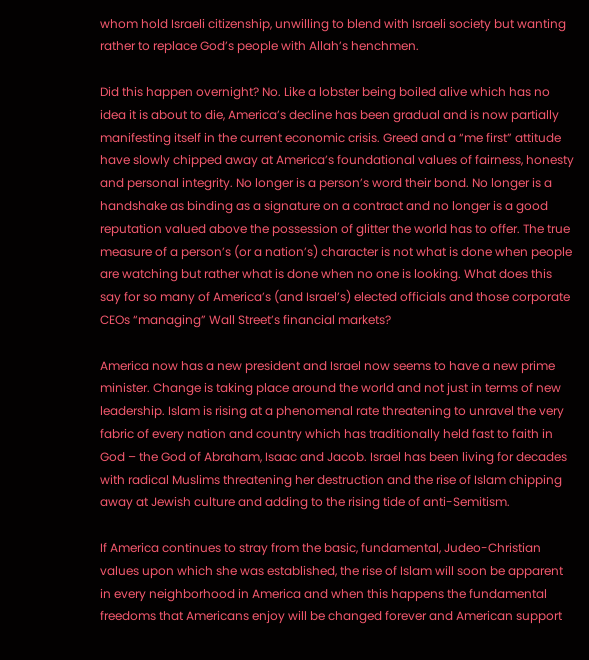whom hold Israeli citizenship, unwilling to blend with Israeli society but wanting rather to replace God’s people with Allah’s henchmen.

Did this happen overnight? No. Like a lobster being boiled alive which has no idea it is about to die, America’s decline has been gradual and is now partially manifesting itself in the current economic crisis. Greed and a “me first” attitude have slowly chipped away at America’s foundational values of fairness, honesty and personal integrity. No longer is a person’s word their bond. No longer is a handshake as binding as a signature on a contract and no longer is a good reputation valued above the possession of glitter the world has to offer. The true measure of a person’s (or a nation’s) character is not what is done when people are watching but rather what is done when no one is looking. What does this say for so many of America’s (and Israel’s) elected officials and those corporate CEOs “managing” Wall Street’s financial markets?

America now has a new president and Israel now seems to have a new prime minister. Change is taking place around the world and not just in terms of new leadership. Islam is rising at a phenomenal rate threatening to unravel the very fabric of every nation and country which has traditionally held fast to faith in God – the God of Abraham, Isaac and Jacob. Israel has been living for decades with radical Muslims threatening her destruction and the rise of Islam chipping away at Jewish culture and adding to the rising tide of anti-Semitism.

If America continues to stray from the basic, fundamental, Judeo-Christian values upon which she was established, the rise of Islam will soon be apparent in every neighborhood in America and when this happens the fundamental freedoms that Americans enjoy will be changed forever and American support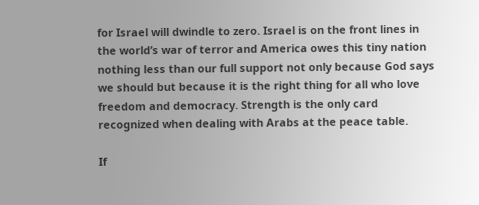for Israel will dwindle to zero. Israel is on the front lines in the world’s war of terror and America owes this tiny nation nothing less than our full support not only because God says we should but because it is the right thing for all who love freedom and democracy. Strength is the only card recognized when dealing with Arabs at the peace table.

If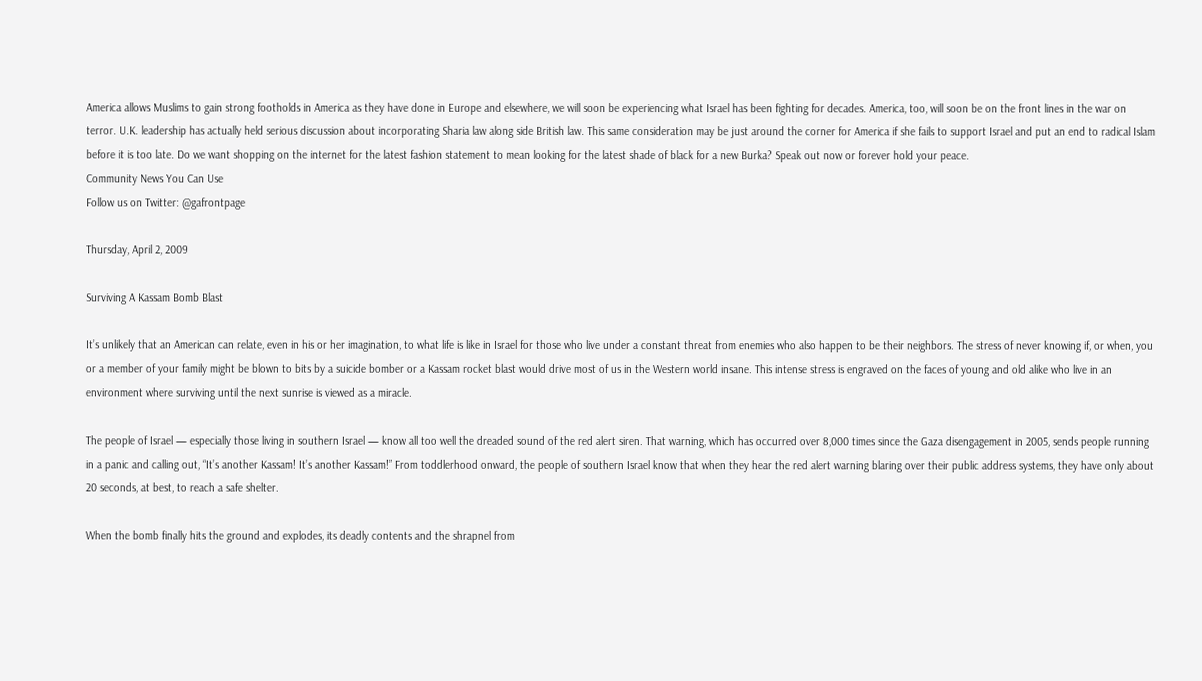America allows Muslims to gain strong footholds in America as they have done in Europe and elsewhere, we will soon be experiencing what Israel has been fighting for decades. America, too, will soon be on the front lines in the war on terror. U.K. leadership has actually held serious discussion about incorporating Sharia law along side British law. This same consideration may be just around the corner for America if she fails to support Israel and put an end to radical Islam before it is too late. Do we want shopping on the internet for the latest fashion statement to mean looking for the latest shade of black for a new Burka? Speak out now or forever hold your peace.
Community News You Can Use
Follow us on Twitter: @gafrontpage

Thursday, April 2, 2009

Surviving A Kassam Bomb Blast

It’s unlikely that an American can relate, even in his or her imagination, to what life is like in Israel for those who live under a constant threat from enemies who also happen to be their neighbors. The stress of never knowing if, or when, you or a member of your family might be blown to bits by a suicide bomber or a Kassam rocket blast would drive most of us in the Western world insane. This intense stress is engraved on the faces of young and old alike who live in an environment where surviving until the next sunrise is viewed as a miracle.

The people of Israel — especially those living in southern Israel — know all too well the dreaded sound of the red alert siren. That warning, which has occurred over 8,000 times since the Gaza disengagement in 2005, sends people running in a panic and calling out, “It’s another Kassam! It’s another Kassam!” From toddlerhood onward, the people of southern Israel know that when they hear the red alert warning blaring over their public address systems, they have only about 20 seconds, at best, to reach a safe shelter.

When the bomb finally hits the ground and explodes, its deadly contents and the shrapnel from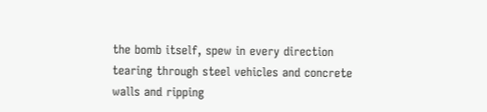the bomb itself, spew in every direction tearing through steel vehicles and concrete walls and ripping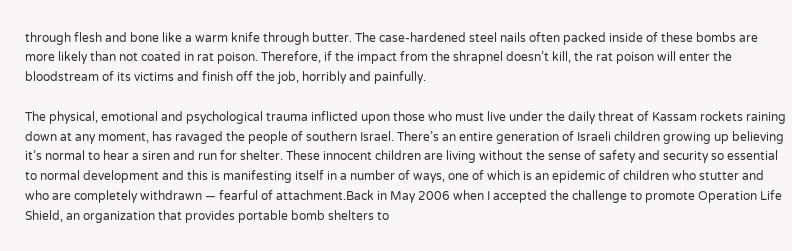through flesh and bone like a warm knife through butter. The case-hardened steel nails often packed inside of these bombs are more likely than not coated in rat poison. Therefore, if the impact from the shrapnel doesn’t kill, the rat poison will enter the bloodstream of its victims and finish off the job, horribly and painfully.

The physical, emotional and psychological trauma inflicted upon those who must live under the daily threat of Kassam rockets raining down at any moment, has ravaged the people of southern Israel. There’s an entire generation of Israeli children growing up believing it’s normal to hear a siren and run for shelter. These innocent children are living without the sense of safety and security so essential to normal development and this is manifesting itself in a number of ways, one of which is an epidemic of children who stutter and who are completely withdrawn — fearful of attachment.Back in May 2006 when I accepted the challenge to promote Operation Life Shield, an organization that provides portable bomb shelters to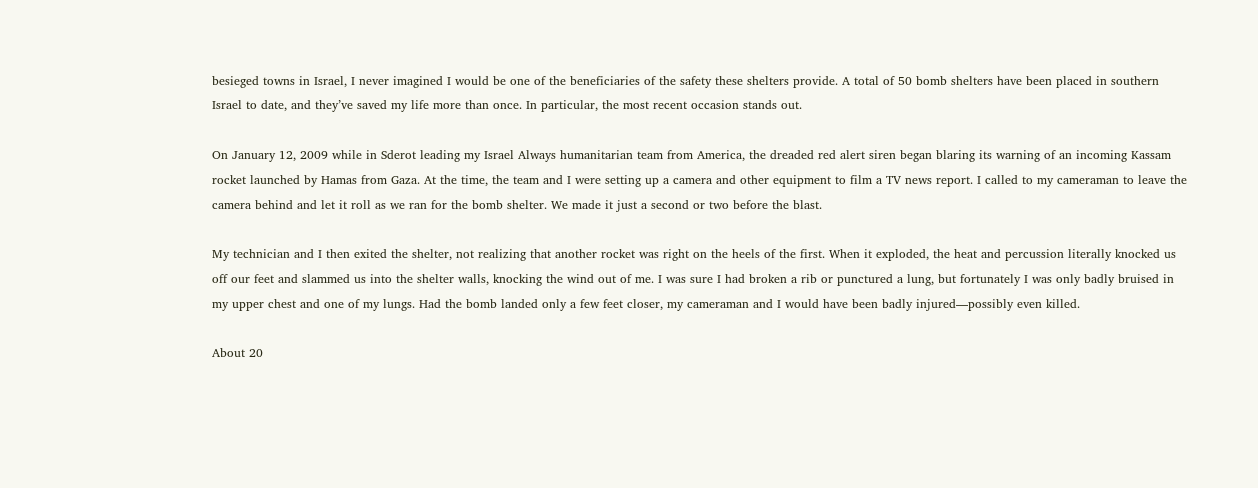besieged towns in Israel, I never imagined I would be one of the beneficiaries of the safety these shelters provide. A total of 50 bomb shelters have been placed in southern Israel to date, and they’ve saved my life more than once. In particular, the most recent occasion stands out.

On January 12, 2009 while in Sderot leading my Israel Always humanitarian team from America, the dreaded red alert siren began blaring its warning of an incoming Kassam rocket launched by Hamas from Gaza. At the time, the team and I were setting up a camera and other equipment to film a TV news report. I called to my cameraman to leave the camera behind and let it roll as we ran for the bomb shelter. We made it just a second or two before the blast.

My technician and I then exited the shelter, not realizing that another rocket was right on the heels of the first. When it exploded, the heat and percussion literally knocked us off our feet and slammed us into the shelter walls, knocking the wind out of me. I was sure I had broken a rib or punctured a lung, but fortunately I was only badly bruised in my upper chest and one of my lungs. Had the bomb landed only a few feet closer, my cameraman and I would have been badly injured—possibly even killed.

About 20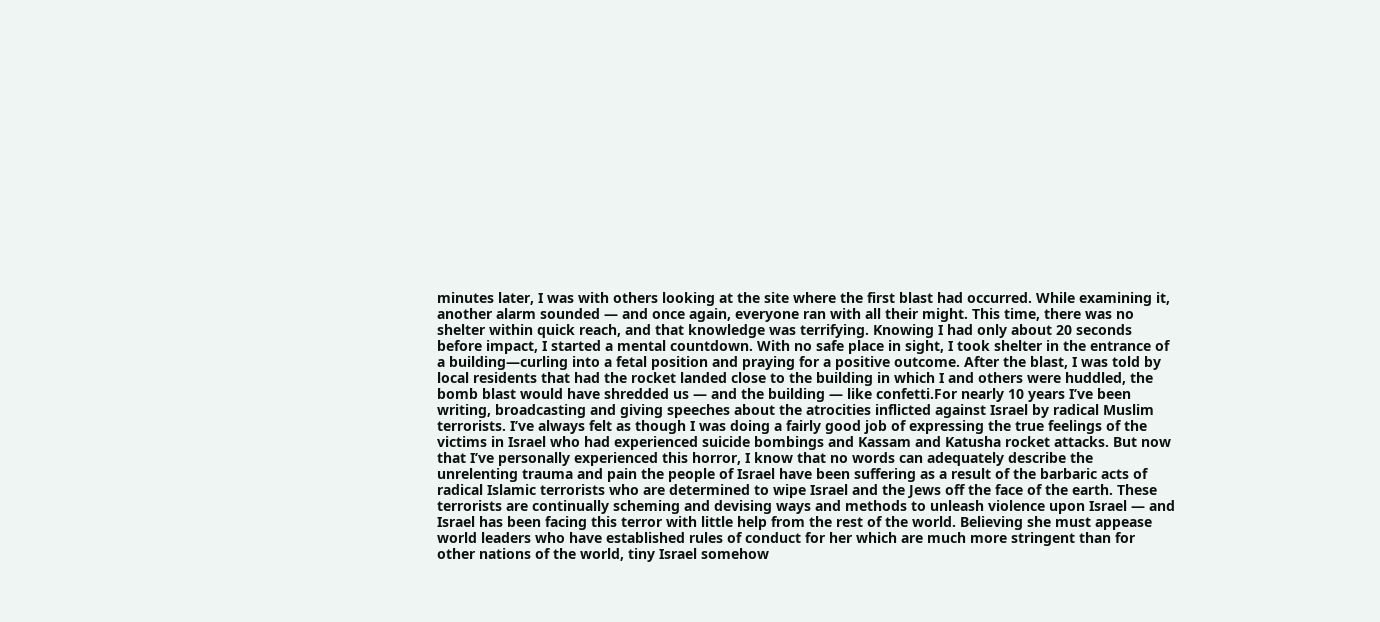minutes later, I was with others looking at the site where the first blast had occurred. While examining it, another alarm sounded — and once again, everyone ran with all their might. This time, there was no shelter within quick reach, and that knowledge was terrifying. Knowing I had only about 20 seconds before impact, I started a mental countdown. With no safe place in sight, I took shelter in the entrance of a building—curling into a fetal position and praying for a positive outcome. After the blast, I was told by local residents that had the rocket landed close to the building in which I and others were huddled, the bomb blast would have shredded us — and the building — like confetti.For nearly 10 years I’ve been writing, broadcasting and giving speeches about the atrocities inflicted against Israel by radical Muslim terrorists. I’ve always felt as though I was doing a fairly good job of expressing the true feelings of the victims in Israel who had experienced suicide bombings and Kassam and Katusha rocket attacks. But now that I’ve personally experienced this horror, I know that no words can adequately describe the unrelenting trauma and pain the people of Israel have been suffering as a result of the barbaric acts of radical Islamic terrorists who are determined to wipe Israel and the Jews off the face of the earth. These terrorists are continually scheming and devising ways and methods to unleash violence upon Israel — and Israel has been facing this terror with little help from the rest of the world. Believing she must appease world leaders who have established rules of conduct for her which are much more stringent than for other nations of the world, tiny Israel somehow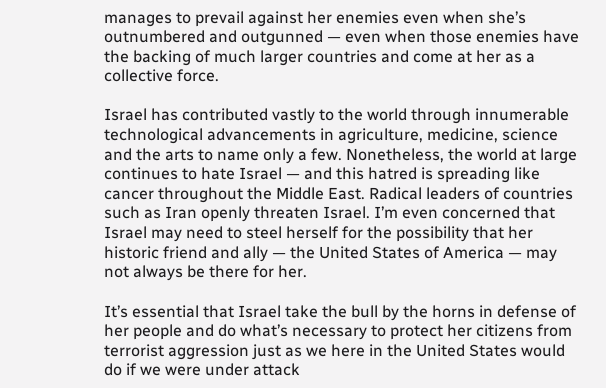manages to prevail against her enemies even when she’s outnumbered and outgunned — even when those enemies have the backing of much larger countries and come at her as a collective force.

Israel has contributed vastly to the world through innumerable technological advancements in agriculture, medicine, science and the arts to name only a few. Nonetheless, the world at large continues to hate Israel — and this hatred is spreading like cancer throughout the Middle East. Radical leaders of countries such as Iran openly threaten Israel. I’m even concerned that Israel may need to steel herself for the possibility that her historic friend and ally — the United States of America — may not always be there for her.

It’s essential that Israel take the bull by the horns in defense of her people and do what’s necessary to protect her citizens from terrorist aggression just as we here in the United States would do if we were under attack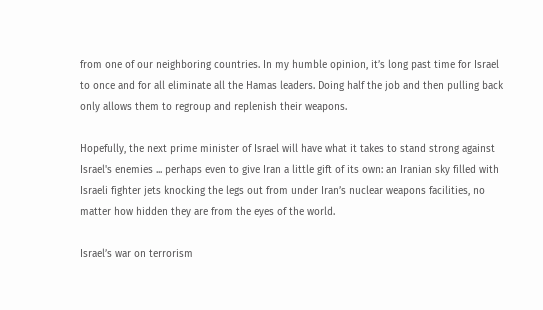from one of our neighboring countries. In my humble opinion, it’s long past time for Israel to once and for all eliminate all the Hamas leaders. Doing half the job and then pulling back only allows them to regroup and replenish their weapons.

Hopefully, the next prime minister of Israel will have what it takes to stand strong against Israel's enemies ... perhaps even to give Iran a little gift of its own: an Iranian sky filled with Israeli fighter jets knocking the legs out from under Iran’s nuclear weapons facilities, no matter how hidden they are from the eyes of the world.

Israel’s war on terrorism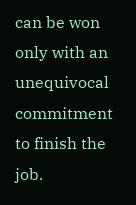can be won only with an unequivocal commitment to finish the job.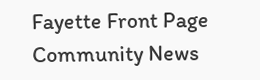Fayette Front Page
Community News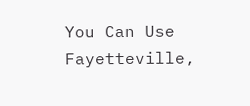You Can Use
Fayetteville,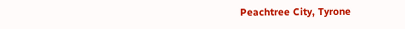Peachtree City, Tyrone